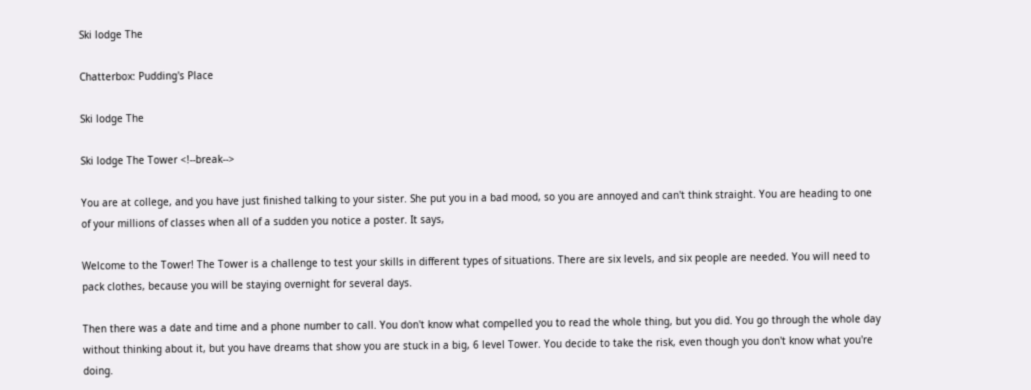Ski lodge The

Chatterbox: Pudding's Place

Ski lodge The

Ski lodge The Tower <!--break-->

You are at college, and you have just finished talking to your sister. She put you in a bad mood, so you are annoyed and can't think straight. You are heading to one of your millions of classes when all of a sudden you notice a poster. It says,

Welcome to the Tower! The Tower is a challenge to test your skills in different types of situations. There are six levels, and six people are needed. You will need to pack clothes, because you will be staying overnight for several days.

Then there was a date and time and a phone number to call. You don't know what compelled you to read the whole thing, but you did. You go through the whole day without thinking about it, but you have dreams that show you are stuck in a big, 6 level Tower. You decide to take the risk, even though you don't know what you're doing.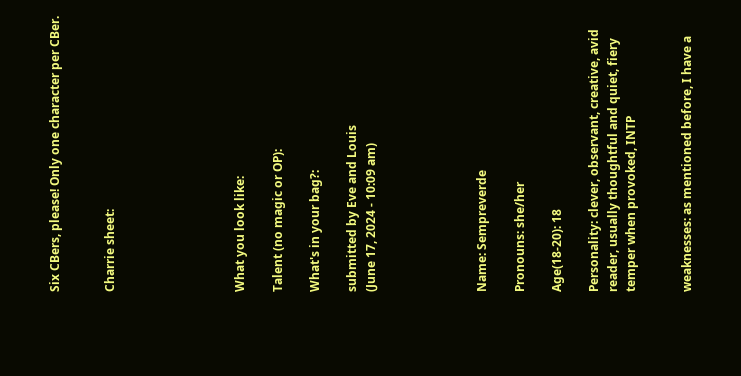Six CBers, please! Only one character per CBer.


Charrie sheet:






What you look like:

Talent (no magic or OP):

What's in your bag?:

submitted by Eve and Louis
(June 17, 2024 - 10:09 am)





Name: Sempreverde

Pronouns: she/her

Age(18-20): 18

Personality: clever, observant, creative, avid reader, usually thoughtful and quiet, fiery temper when provoked, INTP


weaknesses: as mentioned before, I have a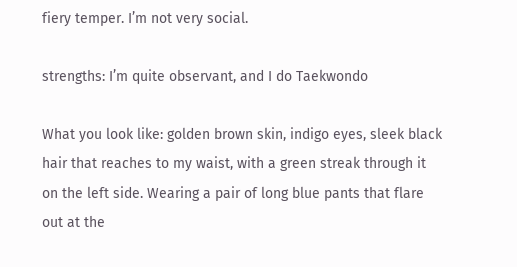fiery temper. I’m not very social.

strengths: I’m quite observant, and I do Taekwondo

What you look like: golden brown skin, indigo eyes, sleek black hair that reaches to my waist, with a green streak through it on the left side. Wearing a pair of long blue pants that flare out at the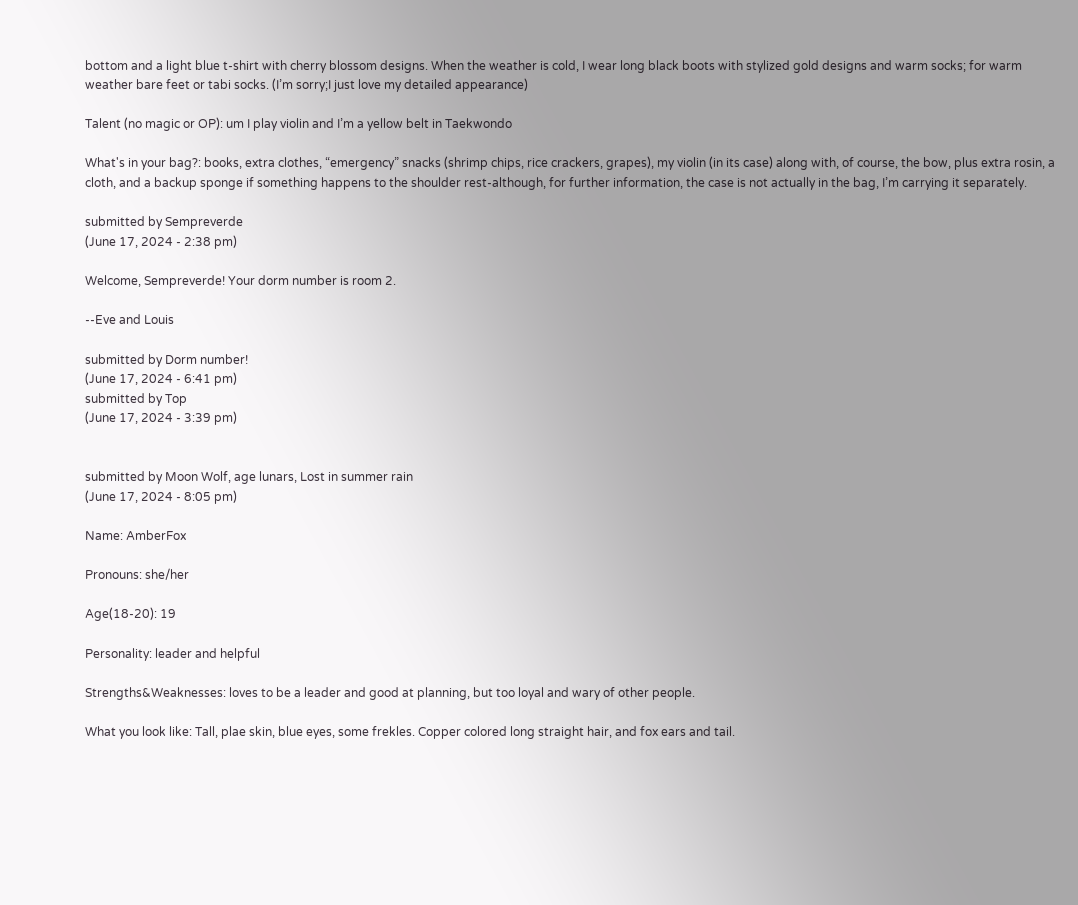bottom and a light blue t-shirt with cherry blossom designs. When the weather is cold, I wear long black boots with stylized gold designs and warm socks; for warm weather bare feet or tabi socks. (I’m sorry;I just love my detailed appearance)

Talent (no magic or OP): um I play violin and I’m a yellow belt in Taekwondo

What's in your bag?: books, extra clothes, “emergency” snacks (shrimp chips, rice crackers, grapes), my violin (in its case) along with, of course, the bow, plus extra rosin, a cloth, and a backup sponge if something happens to the shoulder rest-although, for further information, the case is not actually in the bag, I’m carrying it separately.

submitted by Sempreverde
(June 17, 2024 - 2:38 pm)

Welcome, Sempreverde! Your dorm number is room 2.

--Eve and Louis

submitted by Dorm number!
(June 17, 2024 - 6:41 pm)
submitted by Top
(June 17, 2024 - 3:39 pm)


submitted by Moon Wolf, age lunars, Lost in summer rain
(June 17, 2024 - 8:05 pm)

Name: AmberFox

Pronouns: she/her

Age(18-20): 19

Personality: leader and helpful

Strengths&Weaknesses: loves to be a leader and good at planning, but too loyal and wary of other people.

What you look like: Tall, plae skin, blue eyes, some frekles. Copper colored long straight hair, and fox ears and tail.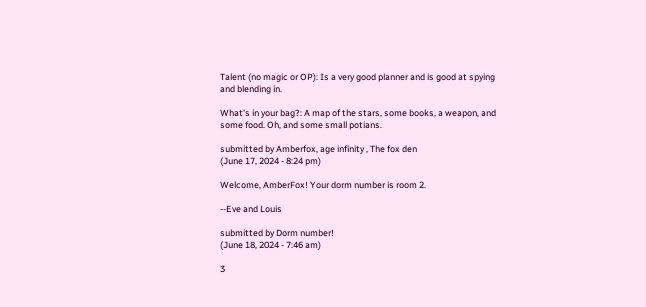Talent (no magic or OP): Is a very good planner and is good at spying and blending in.

What's in your bag?: A map of the stars, some books, a weapon, and some food. Oh, and some small potians.

submitted by Amberfox, age infinity , The fox den
(June 17, 2024 - 8:24 pm)

Welcome, AmberFox! Your dorm number is room 2.

--Eve and Louis

submitted by Dorm number!
(June 18, 2024 - 7:46 am)

3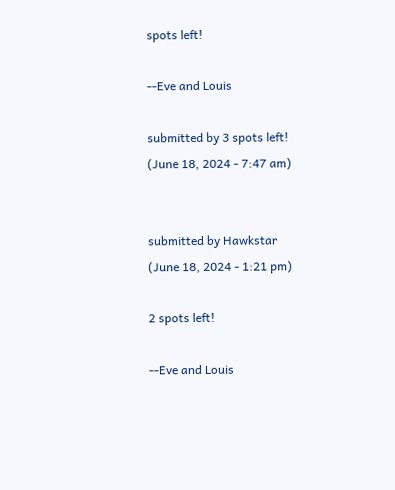spots left!

--Eve and Louis

submitted by 3 spots left!
(June 18, 2024 - 7:47 am)


submitted by Hawkstar
(June 18, 2024 - 1:21 pm)

2 spots left!

--Eve and Louis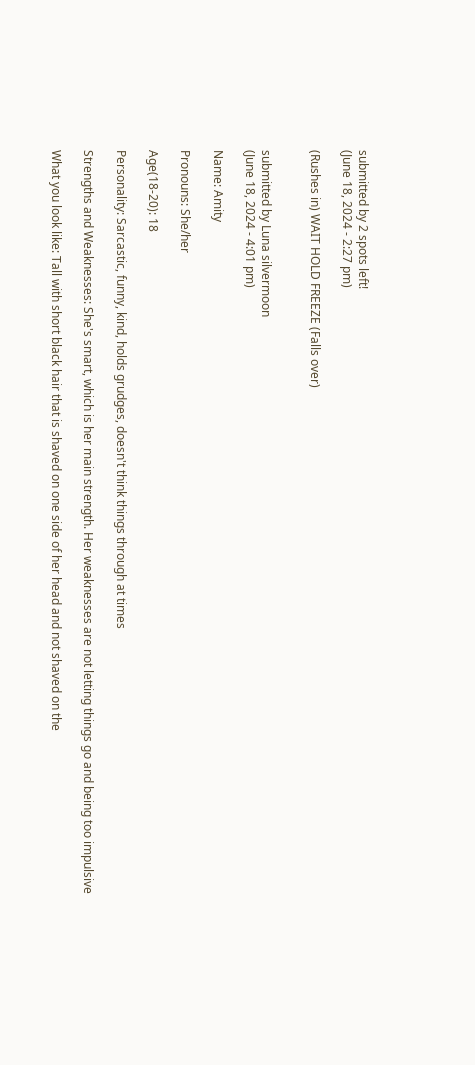submitted by 2 spots left!
(June 18, 2024 - 2:27 pm)

(Rushes in) WAIT HOLD FREEZE (Falls over)


submitted by Luna silvermoon
(June 18, 2024 - 4:01 pm)

Name: Amity

Pronouns: She/her

Age(18-20): 18

Personality: Sarcastic, funny, kind, holds grudges, doesn't think things through at times

Strengths and Weaknesses: She's smart, which is her main strength. Her weaknesses are not letting things go and being too impulsive

What you look like: Tall with short black hair that is shaved on one side of her head and not shaved on the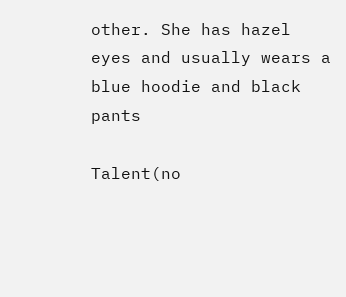other. She has hazel eyes and usually wears a blue hoodie and black pants

Talent(no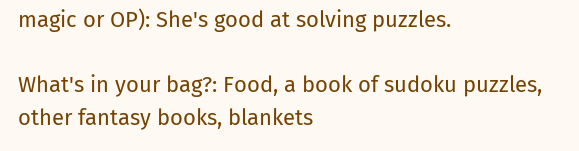magic or OP): She's good at solving puzzles.

What's in your bag?: Food, a book of sudoku puzzles, other fantasy books, blankets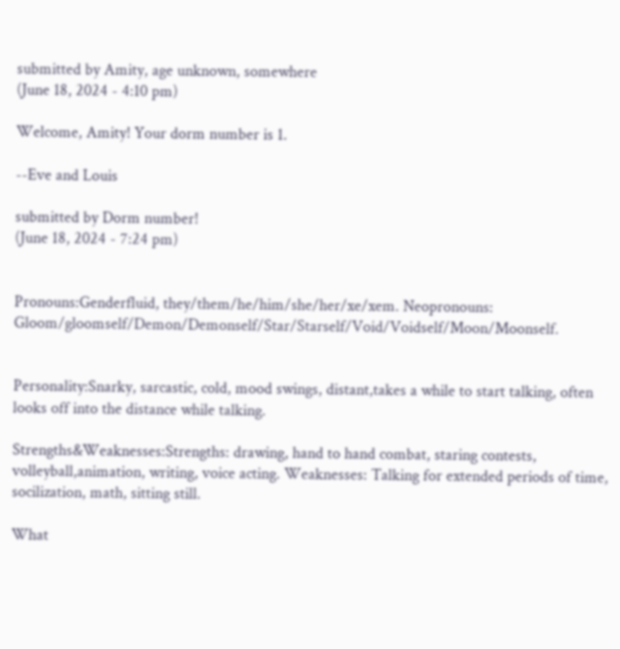submitted by Amity, age unknown, somewhere
(June 18, 2024 - 4:10 pm)

Welcome, Amity! Your dorm number is 1.

--Eve and Louis

submitted by Dorm number!
(June 18, 2024 - 7:24 pm)


Pronouns:Genderfluid, they/them/he/him/she/her/xe/xem. Neopronouns: Gloom/gloomself/Demon/Demonself/Star/Starself/Void/Voidself/Moon/Moonself.


Personality:Snarky, sarcastic, cold, mood swings, distant,takes a while to start talking, often looks off into the distance while talking.

Strengths&Weaknesses:Strengths: drawing, hand to hand combat, staring contests, volleyball,animation, writing, voice acting. Weaknesses: Talking for extended periods of time, socilization, math, sitting still.

What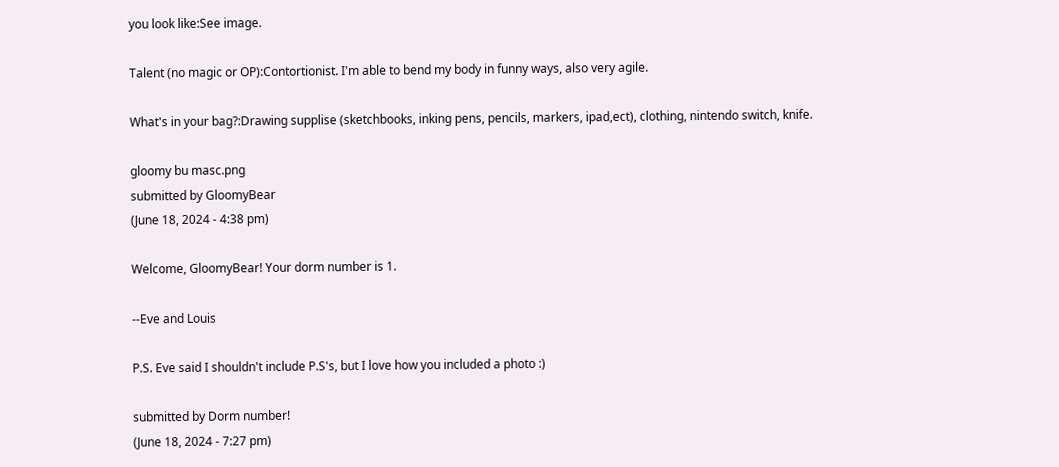you look like:See image.

Talent (no magic or OP):Contortionist. I'm able to bend my body in funny ways, also very agile.

What's in your bag?:Drawing supplise (sketchbooks, inking pens, pencils, markers, ipad,ect), clothing, nintendo switch, knife.

gloomy bu masc.png
submitted by GloomyBear
(June 18, 2024 - 4:38 pm)

Welcome, GloomyBear! Your dorm number is 1.

--Eve and Louis

P.S. Eve said I shouldn't include P.S's, but I love how you included a photo :)

submitted by Dorm number!
(June 18, 2024 - 7:27 pm)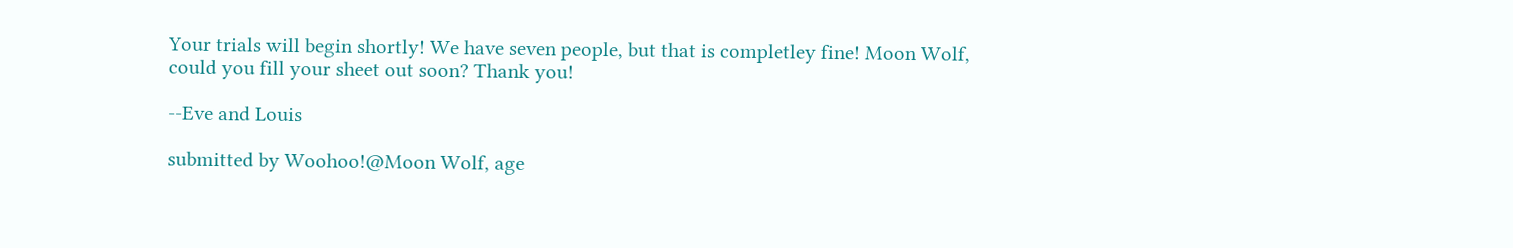Your trials will begin shortly! We have seven people, but that is completley fine! Moon Wolf, could you fill your sheet out soon? Thank you!

--Eve and Louis

submitted by Woohoo!@Moon Wolf, age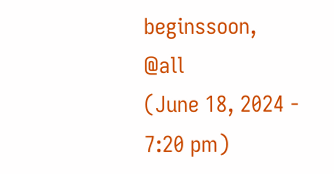beginssoon, @all
(June 18, 2024 - 7:20 pm)